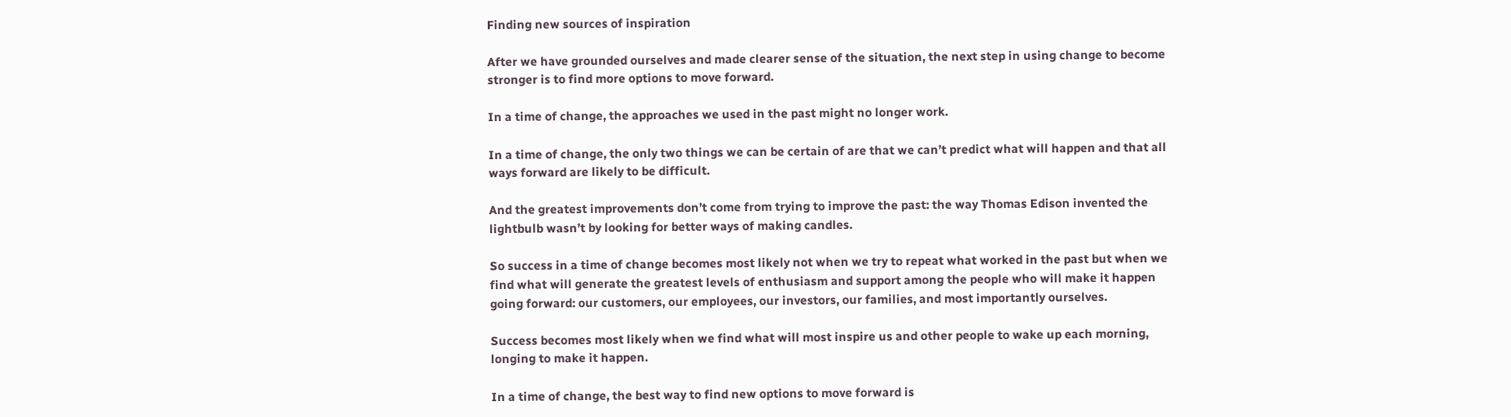Finding new sources of inspiration

After we have grounded ourselves and made clearer sense of the situation, the next step in using change to become stronger is to find more options to move forward.

In a time of change, the approaches we used in the past might no longer work.

In a time of change, the only two things we can be certain of are that we can’t predict what will happen and that all ways forward are likely to be difficult.

And the greatest improvements don’t come from trying to improve the past: the way Thomas Edison invented the lightbulb wasn’t by looking for better ways of making candles.

So success in a time of change becomes most likely not when we try to repeat what worked in the past but when we find what will generate the greatest levels of enthusiasm and support among the people who will make it happen going forward: our customers, our employees, our investors, our families, and most importantly ourselves.

Success becomes most likely when we find what will most inspire us and other people to wake up each morning, longing to make it happen.

In a time of change, the best way to find new options to move forward is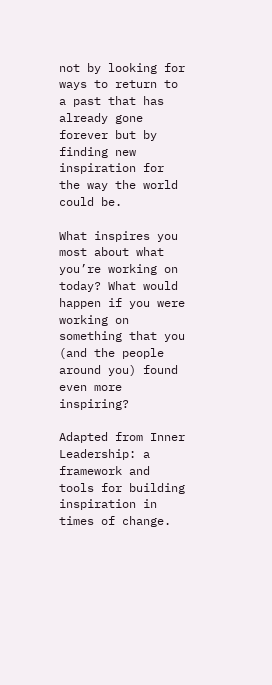not by looking for ways to return to a past that has already gone forever but by finding new inspiration for the way the world could be.

What inspires you most about what you’re working on today? What would happen if you were working on something that you (and the people around you) found even more inspiring?

Adapted from Inner Leadership: a framework and tools for building inspiration in times of change.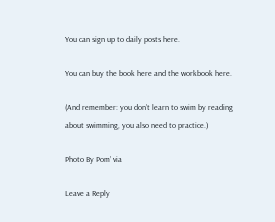You can sign up to daily posts here.

You can buy the book here and the workbook here.

(And remember: you don’t learn to swim by reading about swimming, you also need to practice.)

Photo By Pom’ via

Leave a Reply